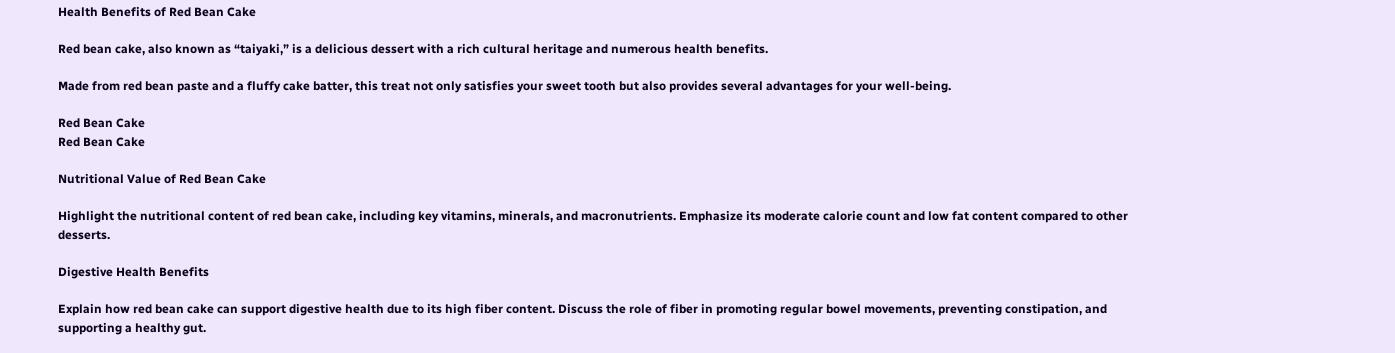Health Benefits of Red Bean Cake

Red bean cake, also known as “taiyaki,” is a delicious dessert with a rich cultural heritage and numerous health benefits.

Made from red bean paste and a fluffy cake batter, this treat not only satisfies your sweet tooth but also provides several advantages for your well-being.

Red Bean Cake
Red Bean Cake

Nutritional Value of Red Bean Cake

Highlight the nutritional content of red bean cake, including key vitamins, minerals, and macronutrients. Emphasize its moderate calorie count and low fat content compared to other desserts.

Digestive Health Benefits

Explain how red bean cake can support digestive health due to its high fiber content. Discuss the role of fiber in promoting regular bowel movements, preventing constipation, and supporting a healthy gut.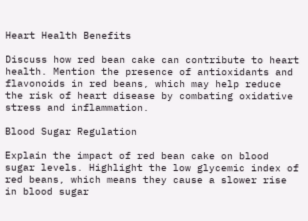Heart Health Benefits

Discuss how red bean cake can contribute to heart health. Mention the presence of antioxidants and flavonoids in red beans, which may help reduce the risk of heart disease by combating oxidative stress and inflammation.

Blood Sugar Regulation

Explain the impact of red bean cake on blood sugar levels. Highlight the low glycemic index of red beans, which means they cause a slower rise in blood sugar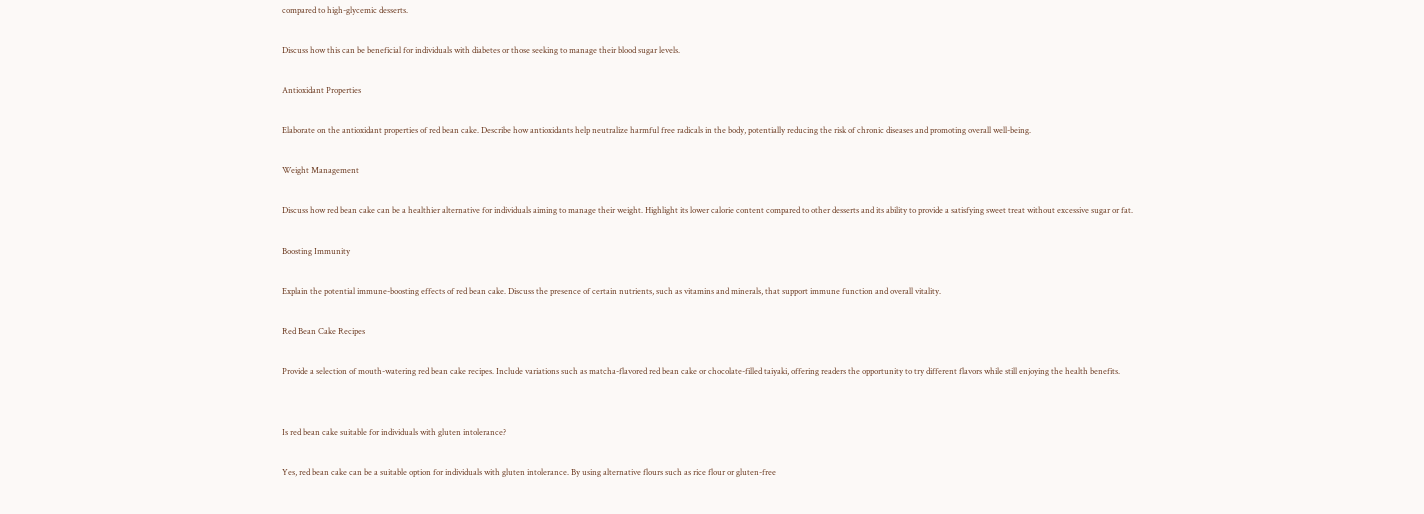compared to high-glycemic desserts.

Discuss how this can be beneficial for individuals with diabetes or those seeking to manage their blood sugar levels.

Antioxidant Properties

Elaborate on the antioxidant properties of red bean cake. Describe how antioxidants help neutralize harmful free radicals in the body, potentially reducing the risk of chronic diseases and promoting overall well-being.

Weight Management

Discuss how red bean cake can be a healthier alternative for individuals aiming to manage their weight. Highlight its lower calorie content compared to other desserts and its ability to provide a satisfying sweet treat without excessive sugar or fat.

Boosting Immunity

Explain the potential immune-boosting effects of red bean cake. Discuss the presence of certain nutrients, such as vitamins and minerals, that support immune function and overall vitality.

Red Bean Cake Recipes

Provide a selection of mouth-watering red bean cake recipes. Include variations such as matcha-flavored red bean cake or chocolate-filled taiyaki, offering readers the opportunity to try different flavors while still enjoying the health benefits.


Is red bean cake suitable for individuals with gluten intolerance?

Yes, red bean cake can be a suitable option for individuals with gluten intolerance. By using alternative flours such as rice flour or gluten-free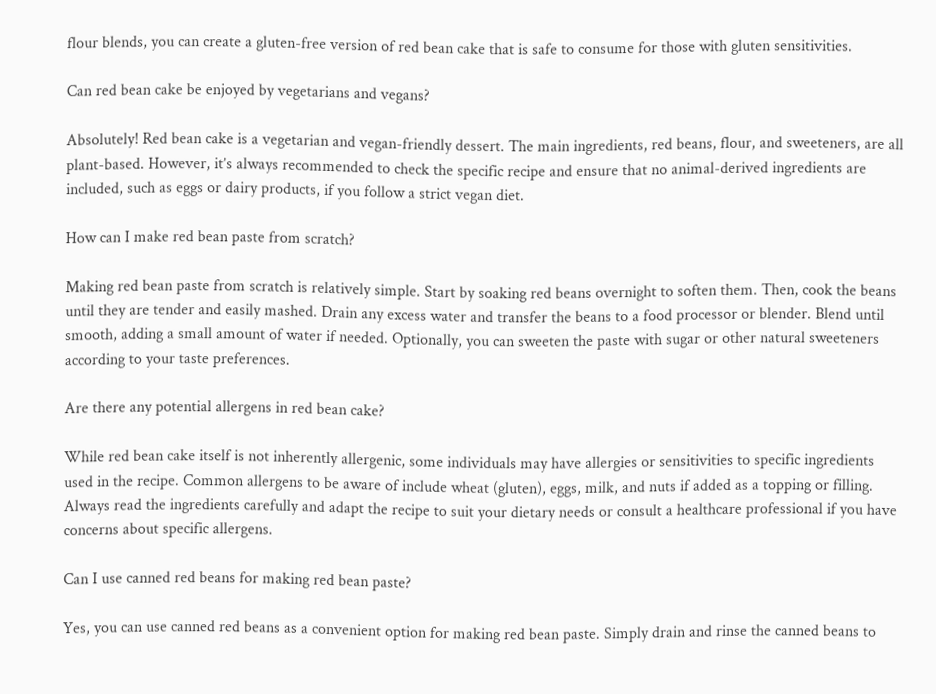flour blends, you can create a gluten-free version of red bean cake that is safe to consume for those with gluten sensitivities.

Can red bean cake be enjoyed by vegetarians and vegans?

Absolutely! Red bean cake is a vegetarian and vegan-friendly dessert. The main ingredients, red beans, flour, and sweeteners, are all plant-based. However, it’s always recommended to check the specific recipe and ensure that no animal-derived ingredients are included, such as eggs or dairy products, if you follow a strict vegan diet.

How can I make red bean paste from scratch?

Making red bean paste from scratch is relatively simple. Start by soaking red beans overnight to soften them. Then, cook the beans until they are tender and easily mashed. Drain any excess water and transfer the beans to a food processor or blender. Blend until smooth, adding a small amount of water if needed. Optionally, you can sweeten the paste with sugar or other natural sweeteners according to your taste preferences.

Are there any potential allergens in red bean cake?

While red bean cake itself is not inherently allergenic, some individuals may have allergies or sensitivities to specific ingredients used in the recipe. Common allergens to be aware of include wheat (gluten), eggs, milk, and nuts if added as a topping or filling. Always read the ingredients carefully and adapt the recipe to suit your dietary needs or consult a healthcare professional if you have concerns about specific allergens.

Can I use canned red beans for making red bean paste?

Yes, you can use canned red beans as a convenient option for making red bean paste. Simply drain and rinse the canned beans to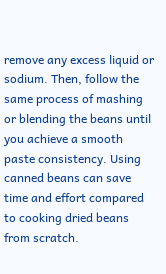remove any excess liquid or sodium. Then, follow the same process of mashing or blending the beans until you achieve a smooth paste consistency. Using canned beans can save time and effort compared to cooking dried beans from scratch.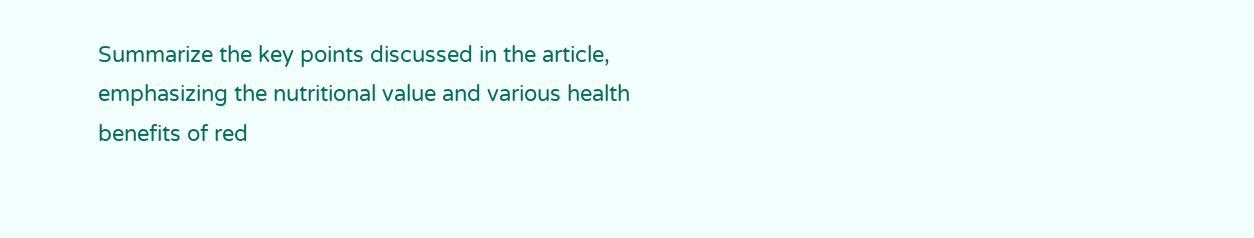Summarize the key points discussed in the article, emphasizing the nutritional value and various health benefits of red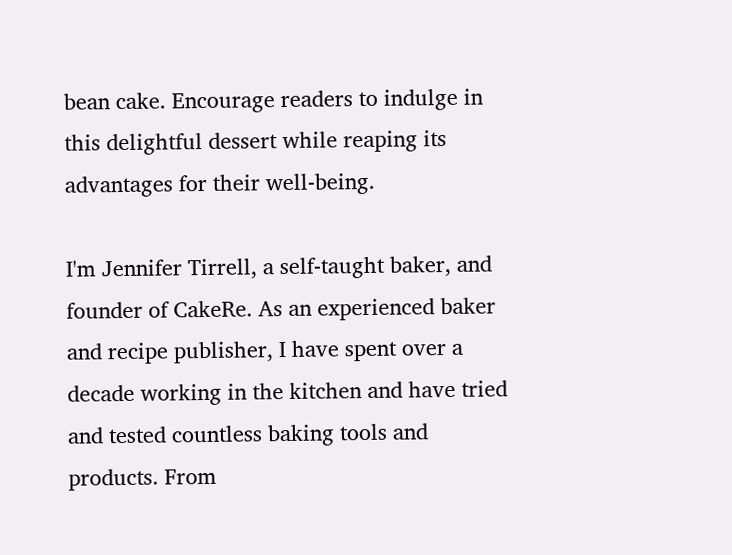bean cake. Encourage readers to indulge in this delightful dessert while reaping its advantages for their well-being.

I'm Jennifer Tirrell, a self-taught baker, and founder of CakeRe. As an experienced baker and recipe publisher, I have spent over a decade working in the kitchen and have tried and tested countless baking tools and products. From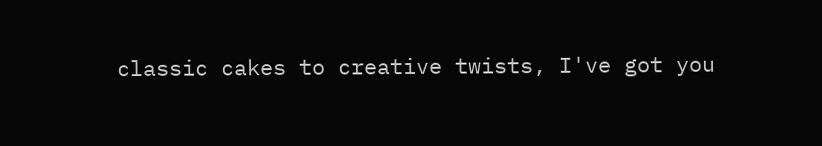classic cakes to creative twists, I've got you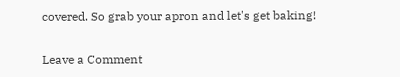covered. So grab your apron and let's get baking!

Leave a Comment